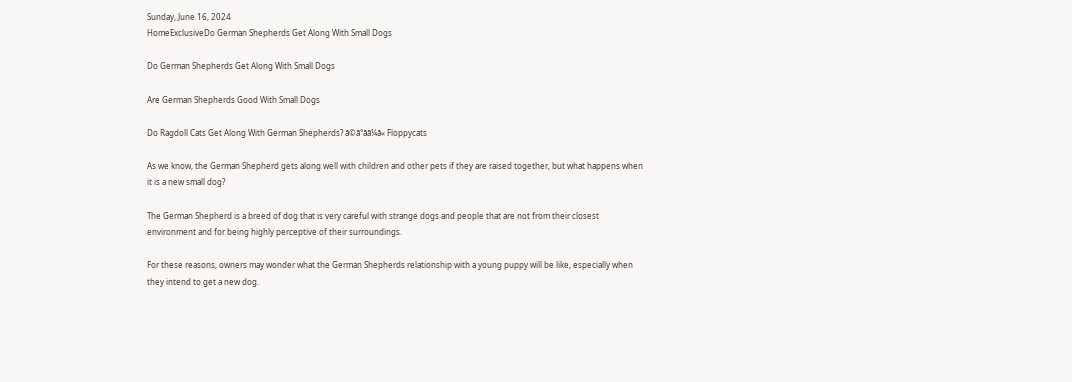Sunday, June 16, 2024
HomeExclusiveDo German Shepherds Get Along With Small Dogs

Do German Shepherds Get Along With Small Dogs

Are German Shepherds Good With Small Dogs

Do Ragdoll Cats Get Along With German Shepherds? ã©ã°ãã¼ã« Floppycats

As we know, the German Shepherd gets along well with children and other pets if they are raised together, but what happens when it is a new small dog?

The German Shepherd is a breed of dog that is very careful with strange dogs and people that are not from their closest environment and for being highly perceptive of their surroundings.

For these reasons, owners may wonder what the German Shepherds relationship with a young puppy will be like, especially when they intend to get a new dog.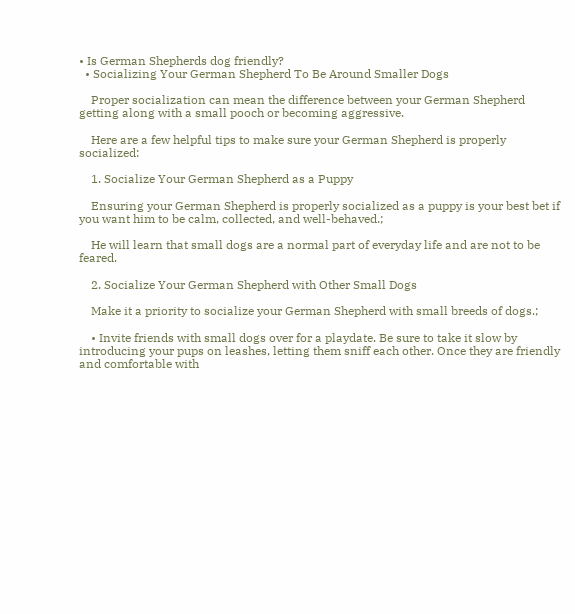• Is German Shepherds dog friendly?
  • Socializing Your German Shepherd To Be Around Smaller Dogs

    Proper socialization can mean the difference between your German Shepherd getting along with a small pooch or becoming aggressive.

    Here are a few helpful tips to make sure your German Shepherd is properly socialized:

    1. Socialize Your German Shepherd as a Puppy

    Ensuring your German Shepherd is properly socialized as a puppy is your best bet if you want him to be calm, collected, and well-behaved.;

    He will learn that small dogs are a normal part of everyday life and are not to be feared.

    2. Socialize Your German Shepherd with Other Small Dogs

    Make it a priority to socialize your German Shepherd with small breeds of dogs.;

    • Invite friends with small dogs over for a playdate. Be sure to take it slow by introducing your pups on leashes, letting them sniff each other. Once they are friendly and comfortable with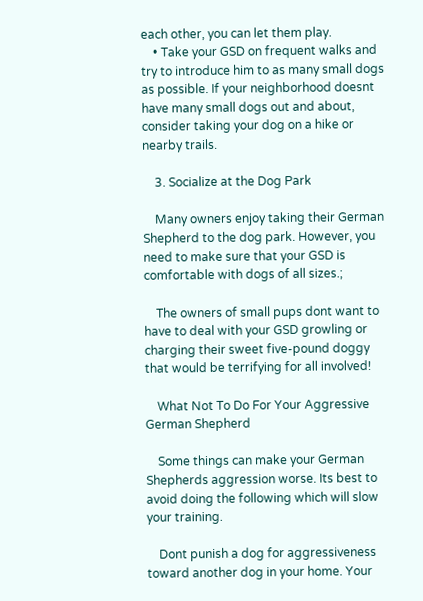each other, you can let them play.
    • Take your GSD on frequent walks and try to introduce him to as many small dogs as possible. If your neighborhood doesnt have many small dogs out and about, consider taking your dog on a hike or nearby trails.

    3. Socialize at the Dog Park

    Many owners enjoy taking their German Shepherd to the dog park. However, you need to make sure that your GSD is comfortable with dogs of all sizes.;

    The owners of small pups dont want to have to deal with your GSD growling or charging their sweet five-pound doggy that would be terrifying for all involved!

    What Not To Do For Your Aggressive German Shepherd

    Some things can make your German Shepherds aggression worse. Its best to avoid doing the following which will slow your training.

    Dont punish a dog for aggressiveness toward another dog in your home. Your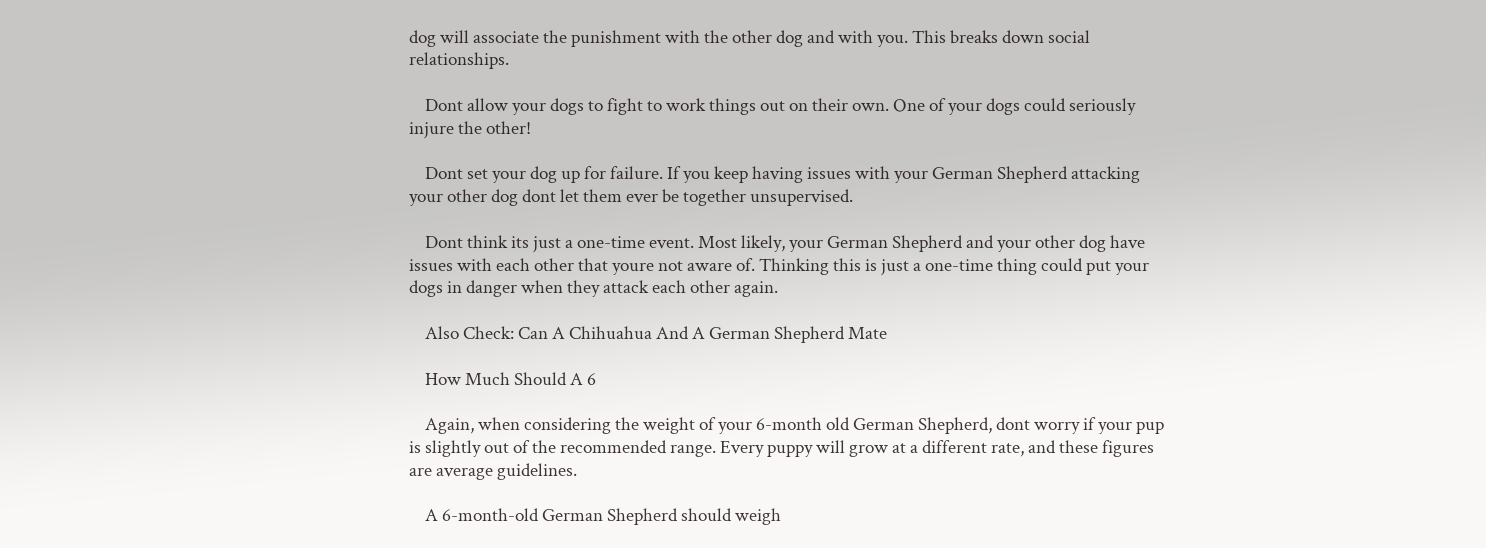dog will associate the punishment with the other dog and with you. This breaks down social relationships.

    Dont allow your dogs to fight to work things out on their own. One of your dogs could seriously injure the other!

    Dont set your dog up for failure. If you keep having issues with your German Shepherd attacking your other dog dont let them ever be together unsupervised.

    Dont think its just a one-time event. Most likely, your German Shepherd and your other dog have issues with each other that youre not aware of. Thinking this is just a one-time thing could put your dogs in danger when they attack each other again.

    Also Check: Can A Chihuahua And A German Shepherd Mate

    How Much Should A 6

    Again, when considering the weight of your 6-month old German Shepherd, dont worry if your pup is slightly out of the recommended range. Every puppy will grow at a different rate, and these figures are average guidelines.

    A 6-month-old German Shepherd should weigh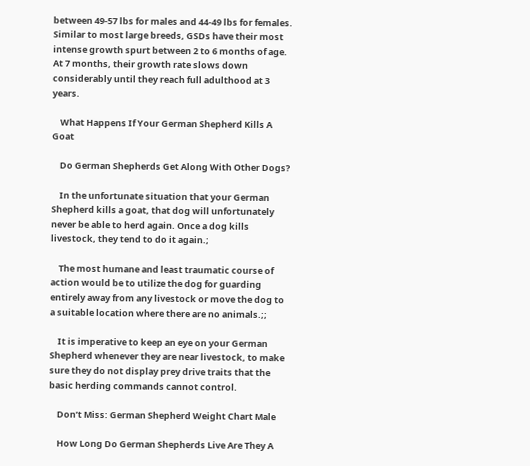between 49-57 lbs for males and 44-49 lbs for females. Similar to most large breeds, GSDs have their most intense growth spurt between 2 to 6 months of age. At 7 months, their growth rate slows down considerably until they reach full adulthood at 3 years.

    What Happens If Your German Shepherd Kills A Goat

    Do German Shepherds Get Along With Other Dogs?

    In the unfortunate situation that your German Shepherd kills a goat, that dog will unfortunately never be able to herd again. Once a dog kills livestock, they tend to do it again.;

    The most humane and least traumatic course of action would be to utilize the dog for guarding entirely away from any livestock or move the dog to a suitable location where there are no animals.;;

    It is imperative to keep an eye on your German Shepherd whenever they are near livestock, to make sure they do not display prey drive traits that the basic herding commands cannot control.

    Don’t Miss: German Shepherd Weight Chart Male

    How Long Do German Shepherds Live Are They A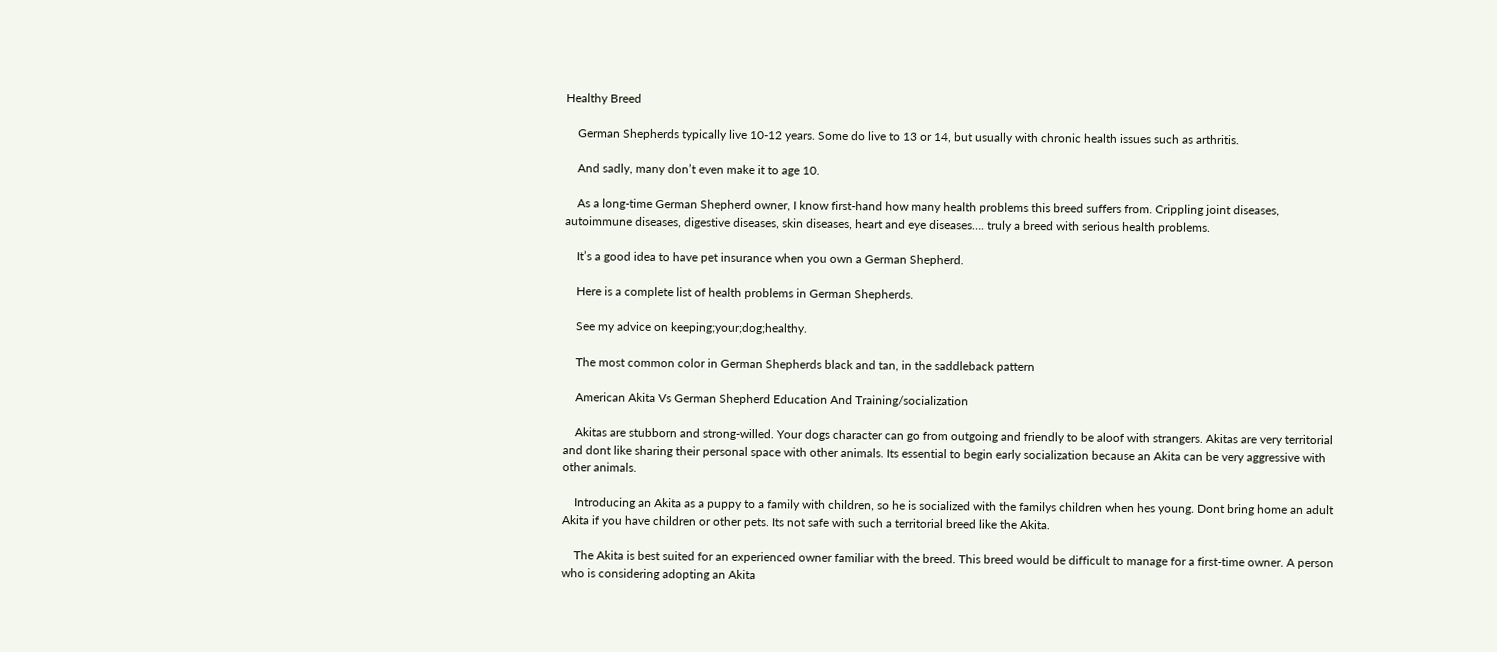Healthy Breed

    German Shepherds typically live 10-12 years. Some do live to 13 or 14, but usually with chronic health issues such as arthritis.

    And sadly, many don’t even make it to age 10.

    As a long-time German Shepherd owner, I know first-hand how many health problems this breed suffers from. Crippling joint diseases, autoimmune diseases, digestive diseases, skin diseases, heart and eye diseases…. truly a breed with serious health problems.

    It’s a good idea to have pet insurance when you own a German Shepherd.

    Here is a complete list of health problems in German Shepherds.

    See my advice on keeping;your;dog;healthy.

    The most common color in German Shepherds black and tan, in the saddleback pattern

    American Akita Vs German Shepherd Education And Training/socialization

    Akitas are stubborn and strong-willed. Your dogs character can go from outgoing and friendly to be aloof with strangers. Akitas are very territorial and dont like sharing their personal space with other animals. Its essential to begin early socialization because an Akita can be very aggressive with other animals.

    Introducing an Akita as a puppy to a family with children, so he is socialized with the familys children when hes young. Dont bring home an adult Akita if you have children or other pets. Its not safe with such a territorial breed like the Akita.

    The Akita is best suited for an experienced owner familiar with the breed. This breed would be difficult to manage for a first-time owner. A person who is considering adopting an Akita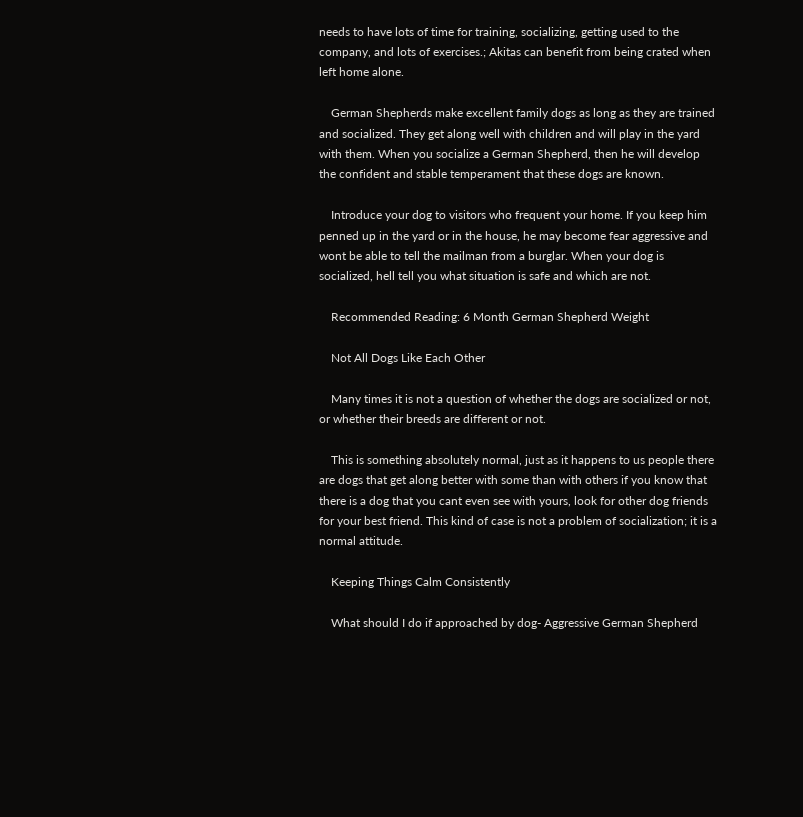needs to have lots of time for training, socializing, getting used to the company, and lots of exercises.; Akitas can benefit from being crated when left home alone.

    German Shepherds make excellent family dogs as long as they are trained and socialized. They get along well with children and will play in the yard with them. When you socialize a German Shepherd, then he will develop the confident and stable temperament that these dogs are known.

    Introduce your dog to visitors who frequent your home. If you keep him penned up in the yard or in the house, he may become fear aggressive and wont be able to tell the mailman from a burglar. When your dog is socialized, hell tell you what situation is safe and which are not.

    Recommended Reading: 6 Month German Shepherd Weight

    Not All Dogs Like Each Other

    Many times it is not a question of whether the dogs are socialized or not, or whether their breeds are different or not.

    This is something absolutely normal, just as it happens to us people there are dogs that get along better with some than with others if you know that there is a dog that you cant even see with yours, look for other dog friends for your best friend. This kind of case is not a problem of socialization; it is a normal attitude.

    Keeping Things Calm Consistently

    What should I do if approached by dog- Aggressive German Shepherd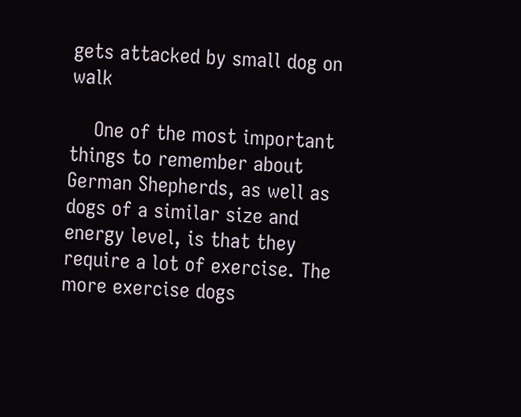gets attacked by small dog on walk

    One of the most important things to remember about German Shepherds, as well as dogs of a similar size and energy level, is that they require a lot of exercise. The more exercise dogs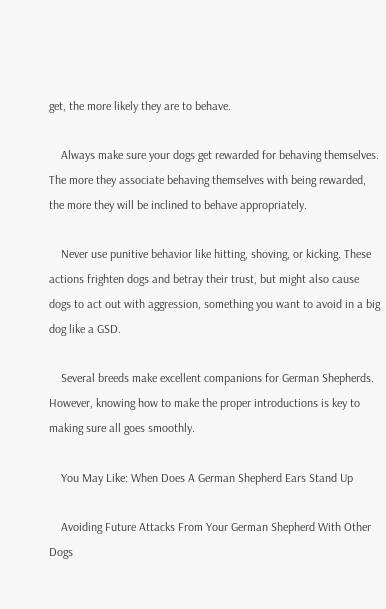get, the more likely they are to behave.

    Always make sure your dogs get rewarded for behaving themselves. The more they associate behaving themselves with being rewarded, the more they will be inclined to behave appropriately.

    Never use punitive behavior like hitting, shoving, or kicking. These actions frighten dogs and betray their trust, but might also cause dogs to act out with aggression, something you want to avoid in a big dog like a GSD.

    Several breeds make excellent companions for German Shepherds. However, knowing how to make the proper introductions is key to making sure all goes smoothly.

    You May Like: When Does A German Shepherd Ears Stand Up

    Avoiding Future Attacks From Your German Shepherd With Other Dogs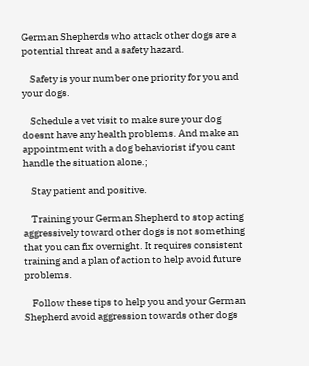German Shepherds who attack other dogs are a potential threat and a safety hazard.

    Safety is your number one priority for you and your dogs.

    Schedule a vet visit to make sure your dog doesnt have any health problems. And make an appointment with a dog behaviorist if you cant handle the situation alone.;

    Stay patient and positive.

    Training your German Shepherd to stop acting aggressively toward other dogs is not something that you can fix overnight. It requires consistent training and a plan of action to help avoid future problems.

    Follow these tips to help you and your German Shepherd avoid aggression towards other dogs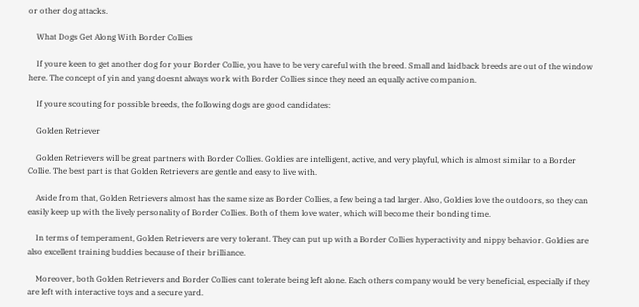or other dog attacks.

    What Dogs Get Along With Border Collies

    If youre keen to get another dog for your Border Collie, you have to be very careful with the breed. Small and laidback breeds are out of the window here. The concept of yin and yang doesnt always work with Border Collies since they need an equally active companion.

    If youre scouting for possible breeds, the following dogs are good candidates:

    Golden Retriever

    Golden Retrievers will be great partners with Border Collies. Goldies are intelligent, active, and very playful, which is almost similar to a Border Collie. The best part is that Golden Retrievers are gentle and easy to live with.

    Aside from that, Golden Retrievers almost has the same size as Border Collies, a few being a tad larger. Also, Goldies love the outdoors, so they can easily keep up with the lively personality of Border Collies. Both of them love water, which will become their bonding time.

    In terms of temperament, Golden Retrievers are very tolerant. They can put up with a Border Collies hyperactivity and nippy behavior. Goldies are also excellent training buddies because of their brilliance.

    Moreover, both Golden Retrievers and Border Collies cant tolerate being left alone. Each others company would be very beneficial, especially if they are left with interactive toys and a secure yard.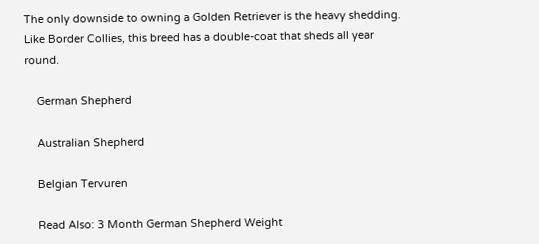The only downside to owning a Golden Retriever is the heavy shedding. Like Border Collies, this breed has a double-coat that sheds all year round.

    German Shepherd

    Australian Shepherd

    Belgian Tervuren

    Read Also: 3 Month German Shepherd Weight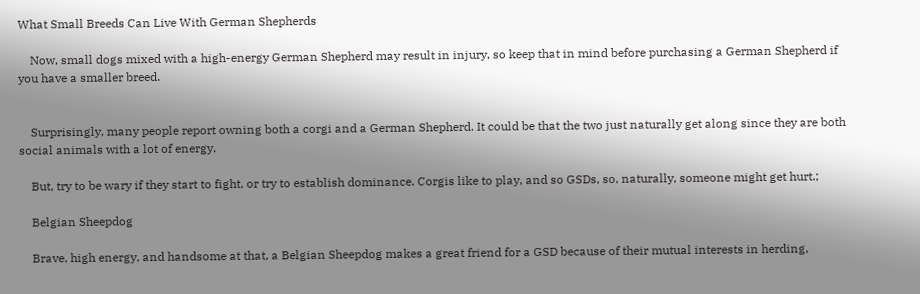What Small Breeds Can Live With German Shepherds

    Now, small dogs mixed with a high-energy German Shepherd may result in injury, so keep that in mind before purchasing a German Shepherd if you have a smaller breed.


    Surprisingly, many people report owning both a corgi and a German Shepherd. It could be that the two just naturally get along since they are both social animals with a lot of energy.

    But, try to be wary if they start to fight, or try to establish dominance. Corgis like to play, and so GSDs, so, naturally, someone might get hurt.;

    Belgian Sheepdog

    Brave, high energy, and handsome at that, a Belgian Sheepdog makes a great friend for a GSD because of their mutual interests in herding,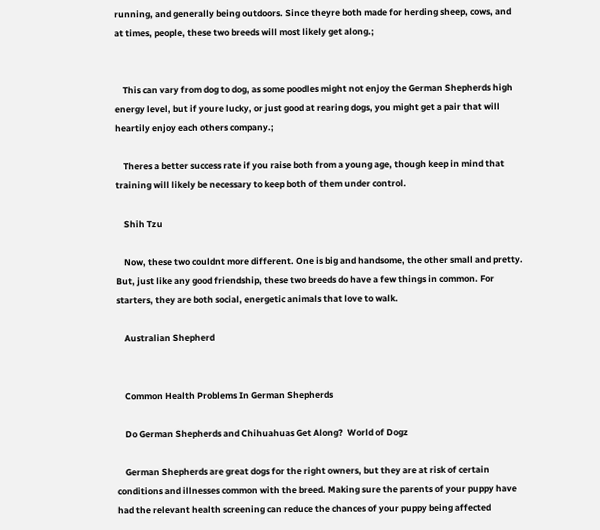running, and generally being outdoors. Since theyre both made for herding sheep, cows, and at times, people, these two breeds will most likely get along.;


    This can vary from dog to dog, as some poodles might not enjoy the German Shepherds high energy level, but if youre lucky, or just good at rearing dogs, you might get a pair that will heartily enjoy each others company.;

    Theres a better success rate if you raise both from a young age, though keep in mind that training will likely be necessary to keep both of them under control.

    Shih Tzu

    Now, these two couldnt more different. One is big and handsome, the other small and pretty. But, just like any good friendship, these two breeds do have a few things in common. For starters, they are both social, energetic animals that love to walk.

    Australian Shepherd


    Common Health Problems In German Shepherds

    Do German Shepherds and Chihuahuas Get Along?  World of Dogz

    German Shepherds are great dogs for the right owners, but they are at risk of certain conditions and illnesses common with the breed. Making sure the parents of your puppy have had the relevant health screening can reduce the chances of your puppy being affected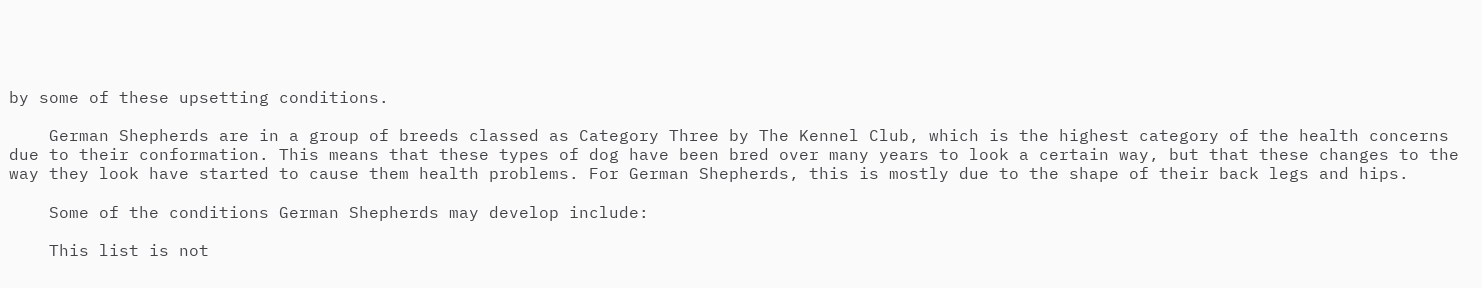by some of these upsetting conditions.

    German Shepherds are in a group of breeds classed as Category Three by The Kennel Club, which is the highest category of the health concerns due to their conformation. This means that these types of dog have been bred over many years to look a certain way, but that these changes to the way they look have started to cause them health problems. For German Shepherds, this is mostly due to the shape of their back legs and hips.

    Some of the conditions German Shepherds may develop include:

    This list is not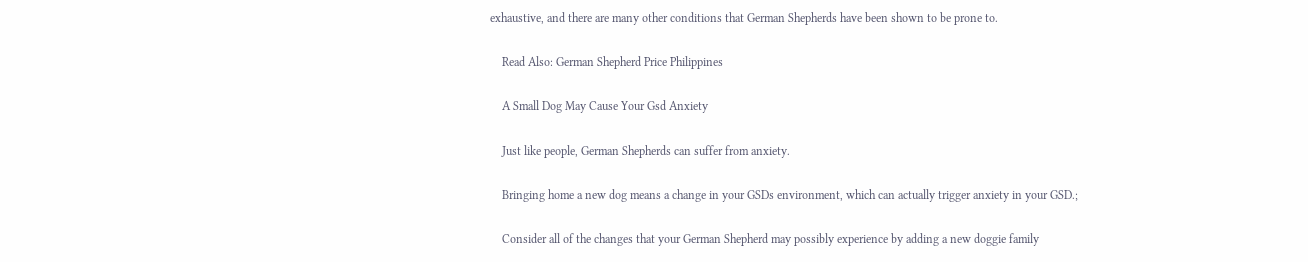exhaustive, and there are many other conditions that German Shepherds have been shown to be prone to.

    Read Also: German Shepherd Price Philippines

    A Small Dog May Cause Your Gsd Anxiety

    Just like people, German Shepherds can suffer from anxiety.

    Bringing home a new dog means a change in your GSDs environment, which can actually trigger anxiety in your GSD.;

    Consider all of the changes that your German Shepherd may possibly experience by adding a new doggie family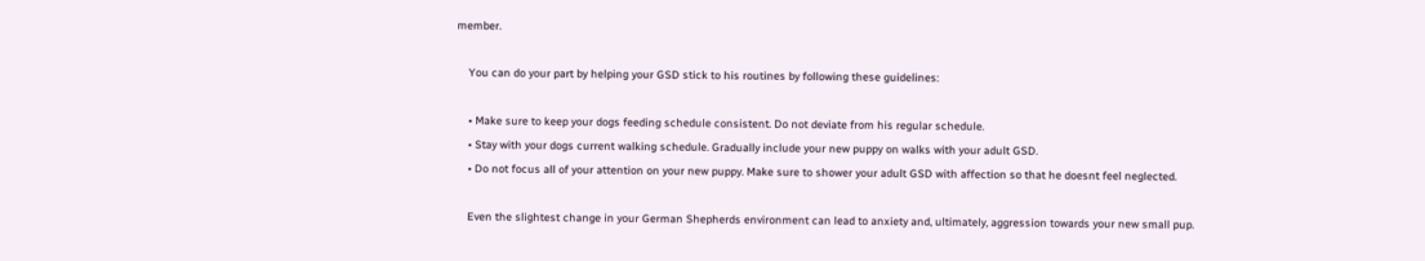member.

    You can do your part by helping your GSD stick to his routines by following these guidelines:

    • Make sure to keep your dogs feeding schedule consistent. Do not deviate from his regular schedule.
    • Stay with your dogs current walking schedule. Gradually include your new puppy on walks with your adult GSD.
    • Do not focus all of your attention on your new puppy. Make sure to shower your adult GSD with affection so that he doesnt feel neglected.

    Even the slightest change in your German Shepherds environment can lead to anxiety and, ultimately, aggression towards your new small pup.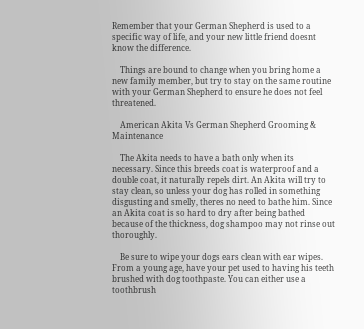Remember that your German Shepherd is used to a specific way of life, and your new little friend doesnt know the difference.

    Things are bound to change when you bring home a new family member, but try to stay on the same routine with your German Shepherd to ensure he does not feel threatened.

    American Akita Vs German Shepherd Grooming & Maintenance

    The Akita needs to have a bath only when its necessary. Since this breeds coat is waterproof and a double coat, it naturally repels dirt. An Akita will try to stay clean, so unless your dog has rolled in something disgusting and smelly, theres no need to bathe him. Since an Akita coat is so hard to dry after being bathed because of the thickness, dog shampoo may not rinse out thoroughly.

    Be sure to wipe your dogs ears clean with ear wipes. From a young age, have your pet used to having his teeth brushed with dog toothpaste. You can either use a toothbrush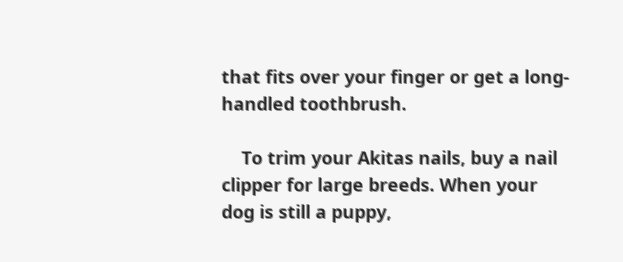that fits over your finger or get a long-handled toothbrush.

    To trim your Akitas nails, buy a nail clipper for large breeds. When your dog is still a puppy,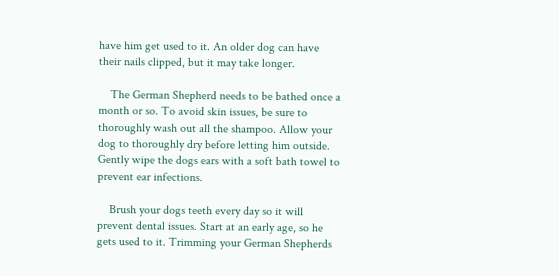have him get used to it. An older dog can have their nails clipped, but it may take longer.

    The German Shepherd needs to be bathed once a month or so. To avoid skin issues, be sure to thoroughly wash out all the shampoo. Allow your dog to thoroughly dry before letting him outside. Gently wipe the dogs ears with a soft bath towel to prevent ear infections.

    Brush your dogs teeth every day so it will prevent dental issues. Start at an early age, so he gets used to it. Trimming your German Shepherds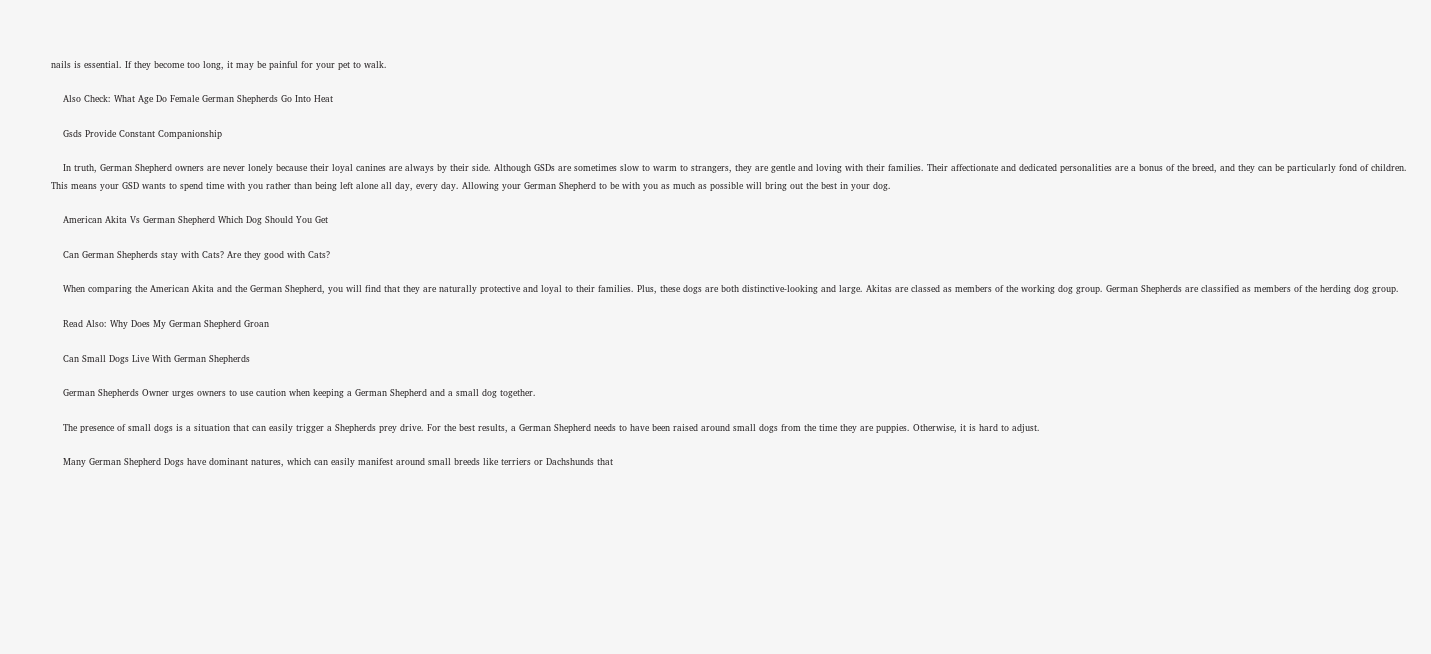nails is essential. If they become too long, it may be painful for your pet to walk.

    Also Check: What Age Do Female German Shepherds Go Into Heat

    Gsds Provide Constant Companionship

    In truth, German Shepherd owners are never lonely because their loyal canines are always by their side. Although GSDs are sometimes slow to warm to strangers, they are gentle and loving with their families. Their affectionate and dedicated personalities are a bonus of the breed, and they can be particularly fond of children. This means your GSD wants to spend time with you rather than being left alone all day, every day. Allowing your German Shepherd to be with you as much as possible will bring out the best in your dog.

    American Akita Vs German Shepherd Which Dog Should You Get

    Can German Shepherds stay with Cats? Are they good with Cats?

    When comparing the American Akita and the German Shepherd, you will find that they are naturally protective and loyal to their families. Plus, these dogs are both distinctive-looking and large. Akitas are classed as members of the working dog group. German Shepherds are classified as members of the herding dog group.

    Read Also: Why Does My German Shepherd Groan

    Can Small Dogs Live With German Shepherds

    German Shepherds Owner urges owners to use caution when keeping a German Shepherd and a small dog together.

    The presence of small dogs is a situation that can easily trigger a Shepherds prey drive. For the best results, a German Shepherd needs to have been raised around small dogs from the time they are puppies. Otherwise, it is hard to adjust.

    Many German Shepherd Dogs have dominant natures, which can easily manifest around small breeds like terriers or Dachshunds that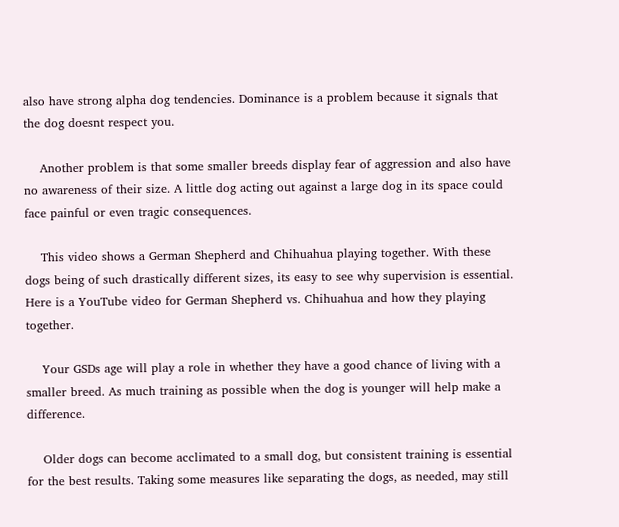also have strong alpha dog tendencies. Dominance is a problem because it signals that the dog doesnt respect you.

    Another problem is that some smaller breeds display fear of aggression and also have no awareness of their size. A little dog acting out against a large dog in its space could face painful or even tragic consequences.

    This video shows a German Shepherd and Chihuahua playing together. With these dogs being of such drastically different sizes, its easy to see why supervision is essential. Here is a YouTube video for German Shepherd vs. Chihuahua and how they playing together.

    Your GSDs age will play a role in whether they have a good chance of living with a smaller breed. As much training as possible when the dog is younger will help make a difference.

    Older dogs can become acclimated to a small dog, but consistent training is essential for the best results. Taking some measures like separating the dogs, as needed, may still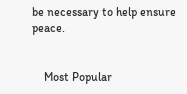be necessary to help ensure peace.


    Most Popular